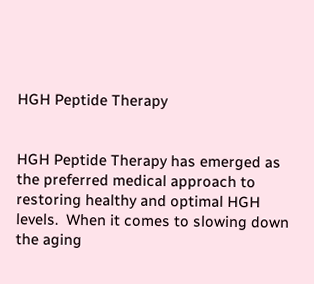HGH Peptide Therapy


HGH Peptide Therapy has emerged as the preferred medical approach to restoring healthy and optimal HGH levels.  When it comes to slowing down the aging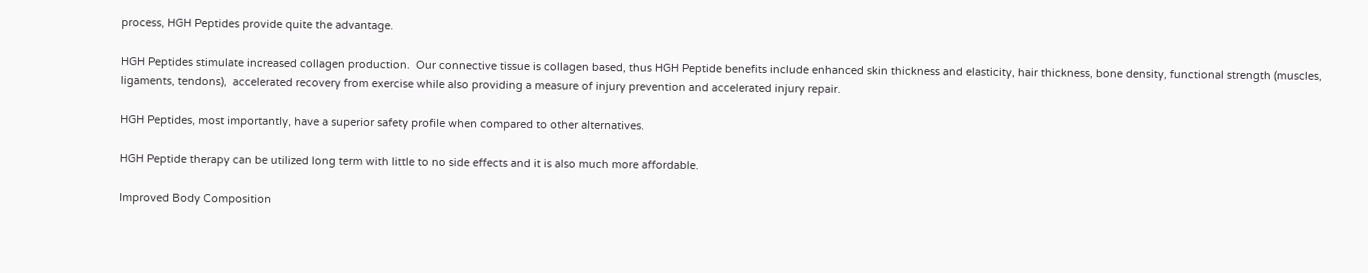process, HGH Peptides provide quite the advantage.

HGH Peptides stimulate increased collagen production.  Our connective tissue is collagen based, thus HGH Peptide benefits include enhanced skin thickness and elasticity, hair thickness, bone density, functional strength (muscles, ligaments, tendons),  accelerated recovery from exercise while also providing a measure of injury prevention and accelerated injury repair.

HGH Peptides, most importantly, have a superior safety profile when compared to other alternatives.

HGH Peptide therapy can be utilized long term with little to no side effects and it is also much more affordable.

Improved Body Composition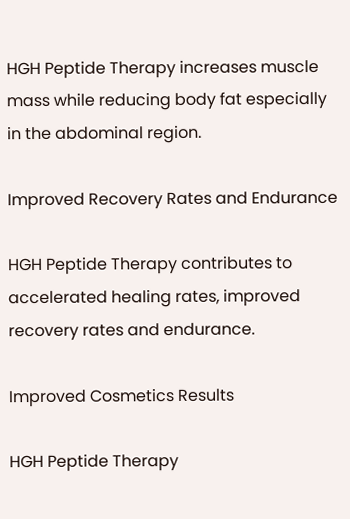HGH Peptide Therapy increases muscle mass while reducing body fat especially in the abdominal region.

Improved Recovery Rates and Endurance

HGH Peptide Therapy contributes to accelerated healing rates, improved recovery rates and endurance.

Improved Cosmetics Results

HGH Peptide Therapy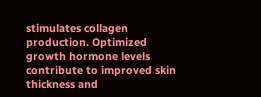stimulates collagen production. Optimized growth hormone levels contribute to improved skin thickness and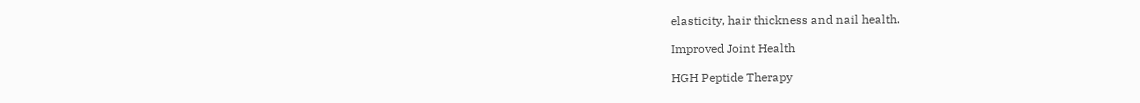elasticity, hair thickness and nail health.

Improved Joint Health

HGH Peptide Therapy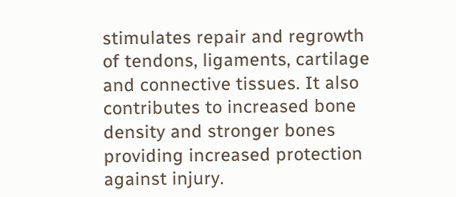stimulates repair and regrowth of tendons, ligaments, cartilage and connective tissues. It also contributes to increased bone density and stronger bones providing increased protection against injury.